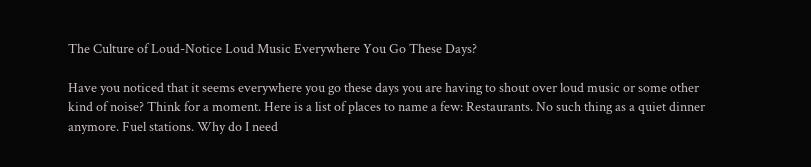The Culture of Loud-Notice Loud Music Everywhere You Go These Days?

Have you noticed that it seems everywhere you go these days you are having to shout over loud music or some other kind of noise? Think for a moment. Here is a list of places to name a few: Restaurants. No such thing as a quiet dinner anymore. Fuel stations. Why do I need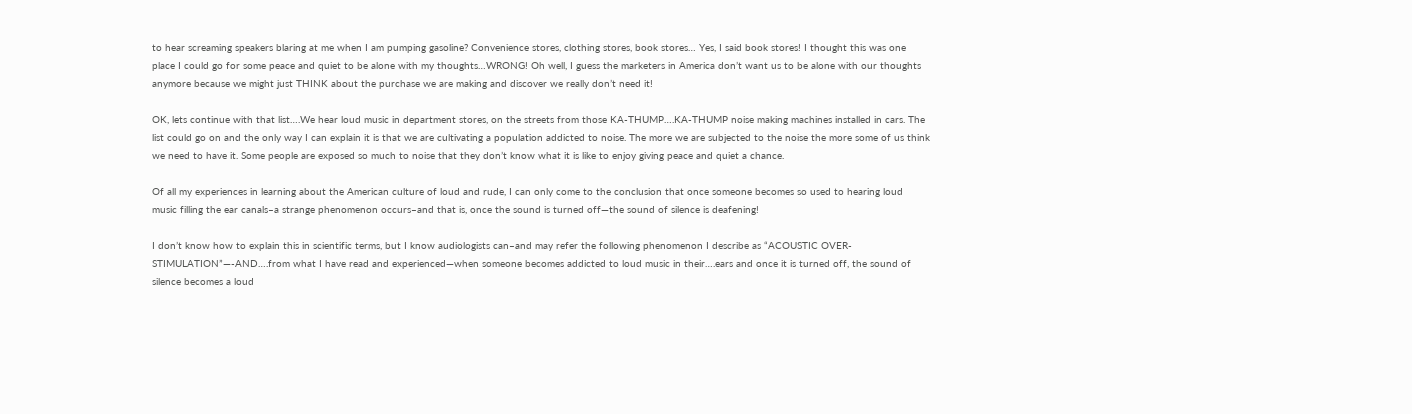to hear screaming speakers blaring at me when I am pumping gasoline? Convenience stores, clothing stores, book stores… Yes, I said book stores! I thought this was one place I could go for some peace and quiet to be alone with my thoughts…WRONG! Oh well, I guess the marketers in America don’t want us to be alone with our thoughts anymore because we might just THINK about the purchase we are making and discover we really don’t need it!

OK, lets continue with that list….We hear loud music in department stores, on the streets from those KA-THUMP….KA-THUMP noise making machines installed in cars. The list could go on and the only way I can explain it is that we are cultivating a population addicted to noise. The more we are subjected to the noise the more some of us think we need to have it. Some people are exposed so much to noise that they don’t know what it is like to enjoy giving peace and quiet a chance.

Of all my experiences in learning about the American culture of loud and rude, I can only come to the conclusion that once someone becomes so used to hearing loud music filling the ear canals–a strange phenomenon occurs–and that is, once the sound is turned off—the sound of silence is deafening!

I don’t know how to explain this in scientific terms, but I know audiologists can–and may refer the following phenomenon I describe as “ACOUSTIC OVER-STIMULATION”—-AND….from what I have read and experienced—when someone becomes addicted to loud music in their….ears and once it is turned off, the sound of silence becomes a loud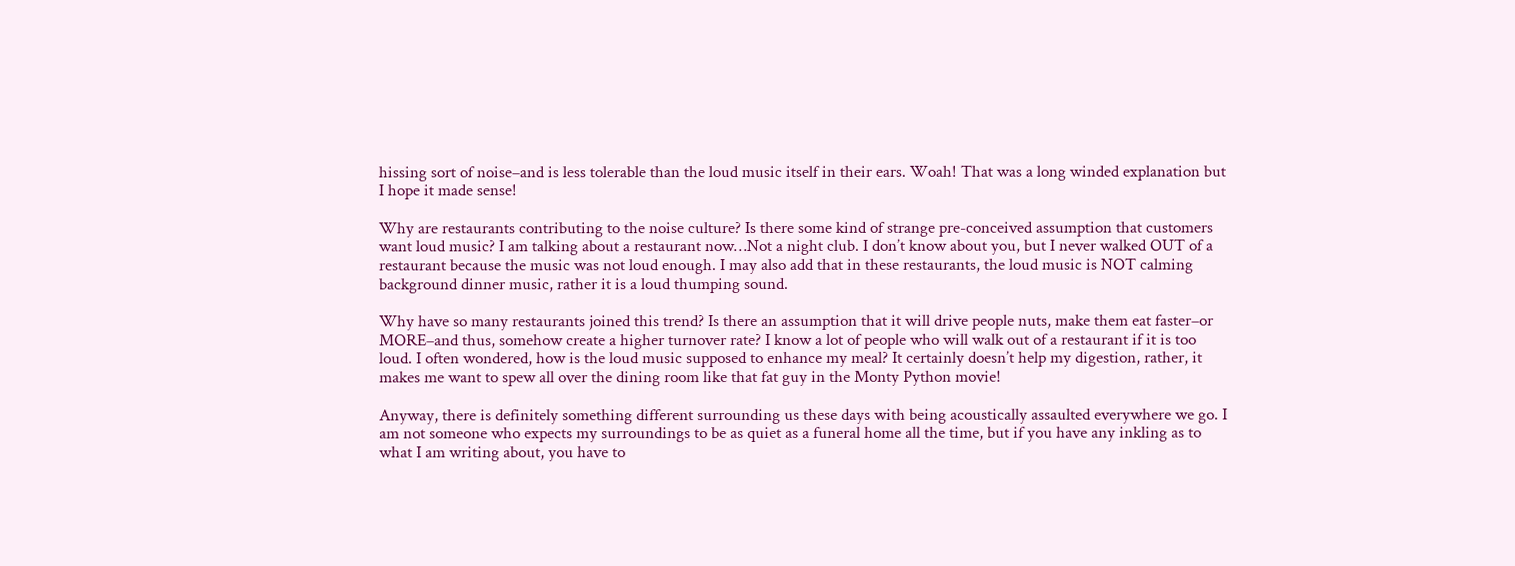hissing sort of noise–and is less tolerable than the loud music itself in their ears. Woah! That was a long winded explanation but I hope it made sense!

Why are restaurants contributing to the noise culture? Is there some kind of strange pre-conceived assumption that customers want loud music? I am talking about a restaurant now…Not a night club. I don’t know about you, but I never walked OUT of a restaurant because the music was not loud enough. I may also add that in these restaurants, the loud music is NOT calming background dinner music, rather it is a loud thumping sound.

Why have so many restaurants joined this trend? Is there an assumption that it will drive people nuts, make them eat faster–or MORE–and thus, somehow create a higher turnover rate? I know a lot of people who will walk out of a restaurant if it is too loud. I often wondered, how is the loud music supposed to enhance my meal? It certainly doesn’t help my digestion, rather, it makes me want to spew all over the dining room like that fat guy in the Monty Python movie!

Anyway, there is definitely something different surrounding us these days with being acoustically assaulted everywhere we go. I am not someone who expects my surroundings to be as quiet as a funeral home all the time, but if you have any inkling as to what I am writing about, you have to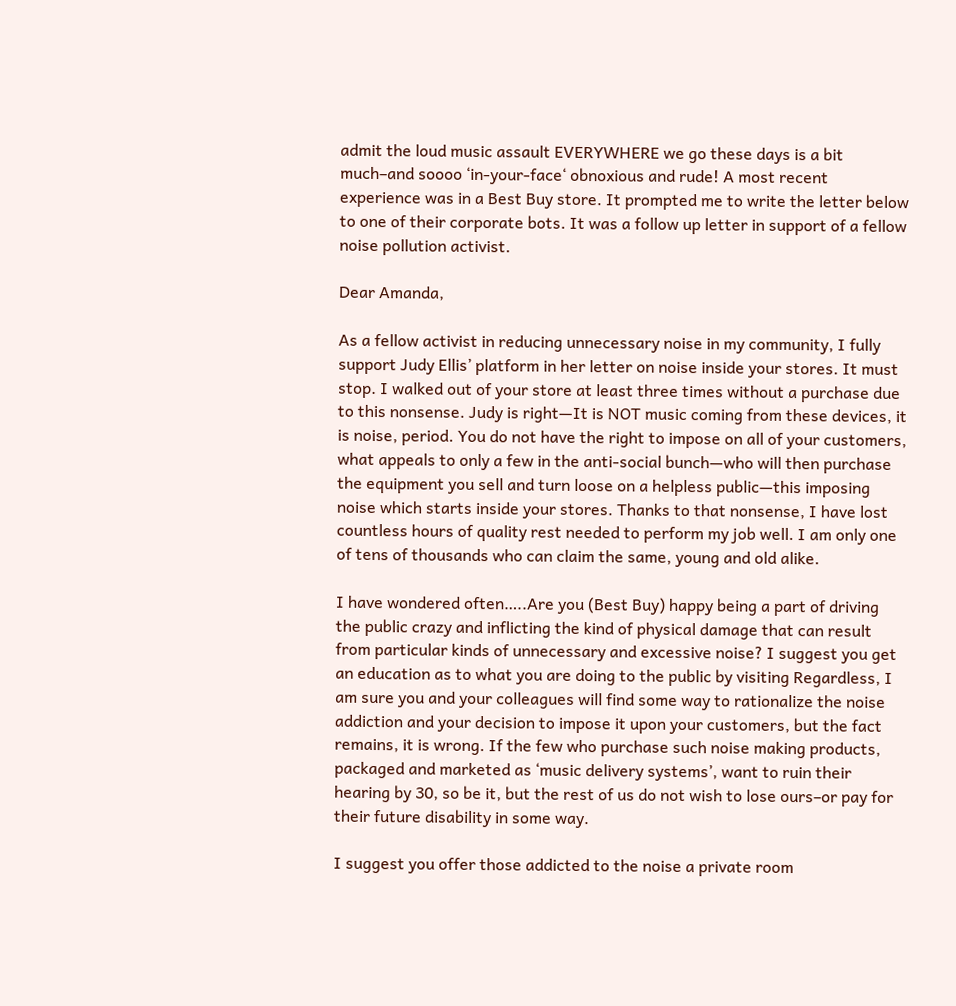admit the loud music assault EVERYWHERE we go these days is a bit much–and soooo ‘in-your-face‘ obnoxious and rude! A most recent experience was in a Best Buy store. It prompted me to write the letter below to one of their corporate bots. It was a follow up letter in support of a fellow noise pollution activist.

Dear Amanda,

As a fellow activist in reducing unnecessary noise in my community, I fully support Judy Ellis’ platform in her letter on noise inside your stores. It must stop. I walked out of your store at least three times without a purchase due to this nonsense. Judy is right—It is NOT music coming from these devices, it is noise, period. You do not have the right to impose on all of your customers, what appeals to only a few in the anti-social bunch—who will then purchase the equipment you sell and turn loose on a helpless public—this imposing noise which starts inside your stores. Thanks to that nonsense, I have lost countless hours of quality rest needed to perform my job well. I am only one of tens of thousands who can claim the same, young and old alike.

I have wondered often…..Are you (Best Buy) happy being a part of driving the public crazy and inflicting the kind of physical damage that can result from particular kinds of unnecessary and excessive noise? I suggest you get an education as to what you are doing to the public by visiting Regardless, I am sure you and your colleagues will find some way to rationalize the noise addiction and your decision to impose it upon your customers, but the fact remains, it is wrong. If the few who purchase such noise making products, packaged and marketed as ‘music delivery systems’, want to ruin their hearing by 30, so be it, but the rest of us do not wish to lose ours–or pay for their future disability in some way.

I suggest you offer those addicted to the noise a private room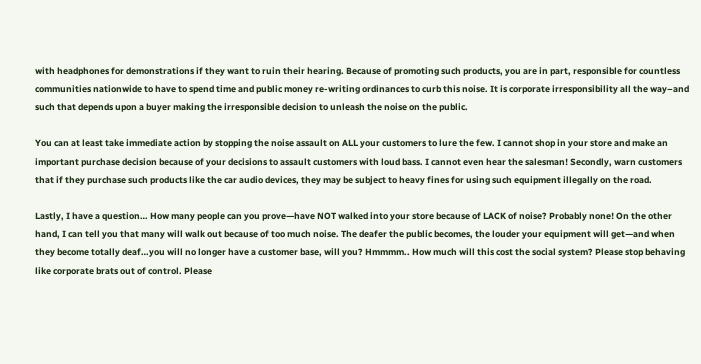with headphones for demonstrations if they want to ruin their hearing. Because of promoting such products, you are in part, responsible for countless communities nationwide to have to spend time and public money re-writing ordinances to curb this noise. It is corporate irresponsibility all the way–and such that depends upon a buyer making the irresponsible decision to unleash the noise on the public.

You can at least take immediate action by stopping the noise assault on ALL your customers to lure the few. I cannot shop in your store and make an important purchase decision because of your decisions to assault customers with loud bass. I cannot even hear the salesman! Secondly, warn customers that if they purchase such products like the car audio devices, they may be subject to heavy fines for using such equipment illegally on the road.

Lastly, I have a question… How many people can you prove—have NOT walked into your store because of LACK of noise? Probably none! On the other hand, I can tell you that many will walk out because of too much noise. The deafer the public becomes, the louder your equipment will get—and when they become totally deaf…you will no longer have a customer base, will you? Hmmmm.. How much will this cost the social system? Please stop behaving like corporate brats out of control. Please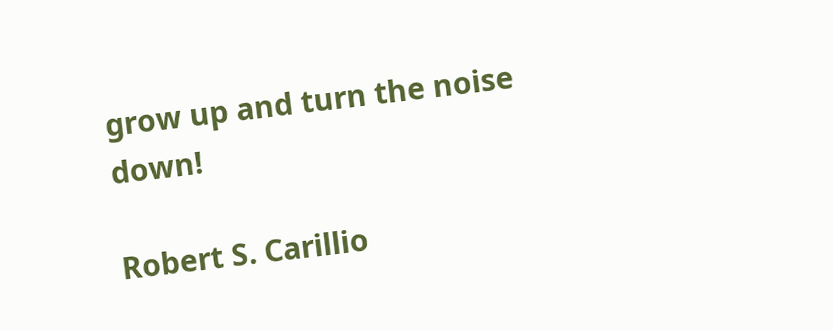grow up and turn the noise down!

Robert S. Carillio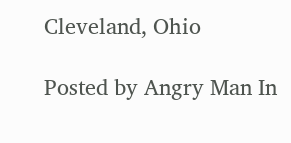Cleveland, Ohio

Posted by Angry Man In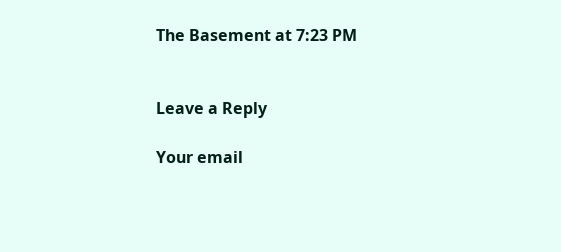The Basement at 7:23 PM


Leave a Reply

Your email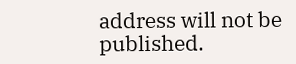address will not be published.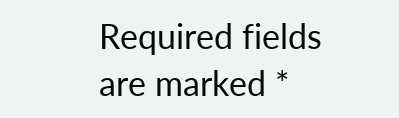Required fields are marked *